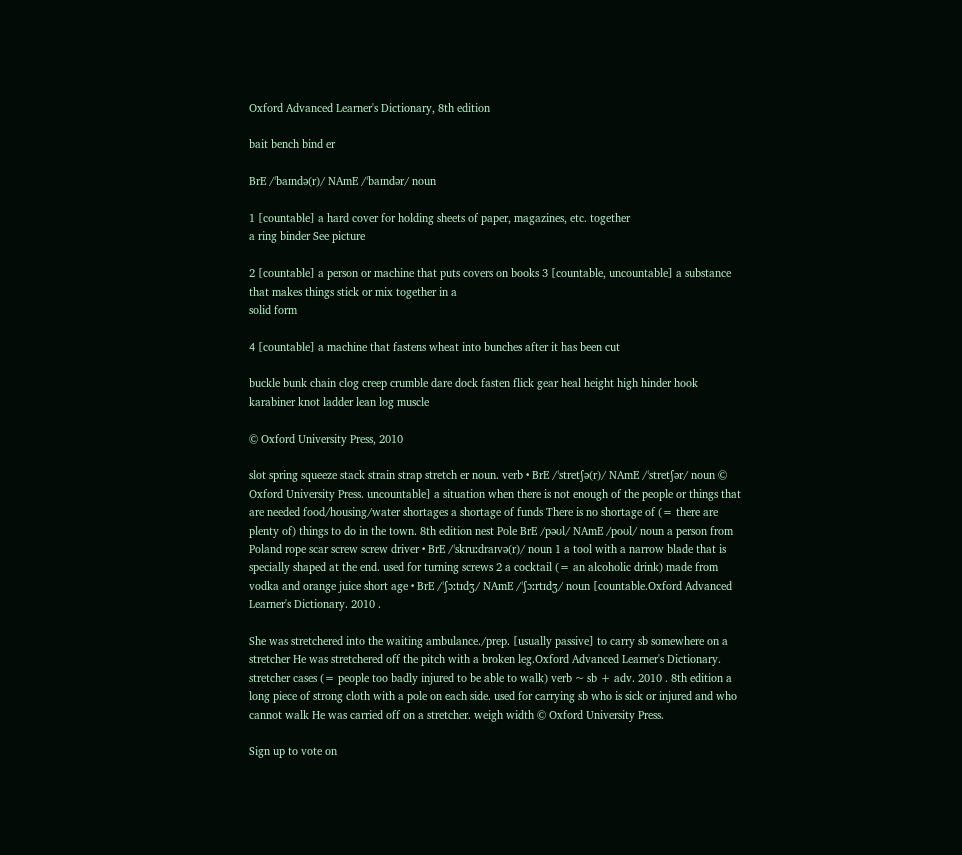Oxford Advanced Learner's Dictionary, 8th edition

bait bench bind er

BrE /ˈbaɪndə(r)/ NAmE /ˈbaɪndər/ noun

1 [countable] a hard cover for holding sheets of paper, magazines, etc. together
a ring binder See picture

2 [countable] a person or machine that puts covers on books 3 [countable, uncountable] a substance that makes things stick or mix together in a
solid form

4 [countable] a machine that fastens wheat into bunches after it has been cut

buckle bunk chain clog creep crumble dare dock fasten flick gear heal height high hinder hook karabiner knot ladder lean log muscle

© Oxford University Press, 2010

slot spring squeeze stack strain strap stretch er noun. verb • BrE /ˈstretʃə(r)/ NAmE /ˈstretʃər/ noun © Oxford University Press. uncountable] a situation when there is not enough of the people or things that are needed food/housing/water shortages a shortage of funds There is no shortage of (= there are plenty of) things to do in the town. 8th edition nest Pole BrE /pəʊl/ NAmE /poʊl/ noun a person from Poland rope scar screw screw driver • BrE /ˈskruːdraɪvə(r)/ noun 1 a tool with a narrow blade that is specially shaped at the end. used for turning screws 2 a cocktail (= an alcoholic drink) made from vodka and orange juice short age • BrE /ˈʃɔːtɪdʒ/ NAmE /ˈʃɔːrtɪdʒ/ noun [countable.Oxford Advanced Learner's Dictionary. 2010 .

She was stretchered into the waiting ambulance./prep. [usually passive] to carry sb somewhere on a stretcher He was stretchered off the pitch with a broken leg.Oxford Advanced Learner's Dictionary. stretcher cases (= people too badly injured to be able to walk) verb ~ sb + adv. 2010 . 8th edition a long piece of strong cloth with a pole on each side. used for carrying sb who is sick or injured and who cannot walk He was carried off on a stretcher. weigh width © Oxford University Press.

Sign up to vote on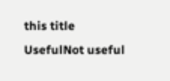this title
UsefulNot useful